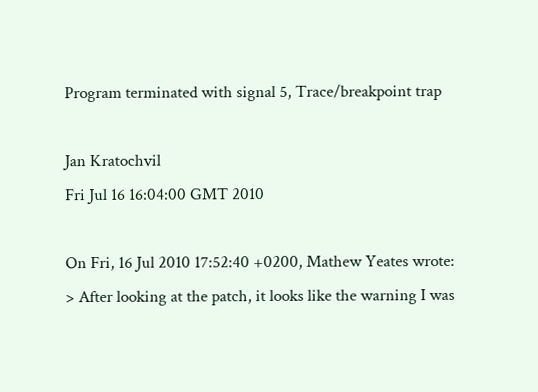Program terminated with signal 5, Trace/breakpoint trap

Jan Kratochvil
Fri Jul 16 16:04:00 GMT 2010

On Fri, 16 Jul 2010 17:52:40 +0200, Mathew Yeates wrote:
> After looking at the patch, it looks like the warning I was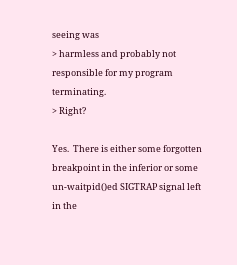seeing was
> harmless and probably not responsible for my program terminating.
> Right?

Yes.  There is either some forgotten breakpoint in the inferior or some
un-waitpid()ed SIGTRAP signal left in the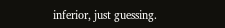inferior, just guessing.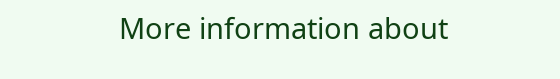More information about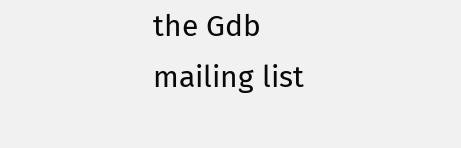the Gdb mailing list